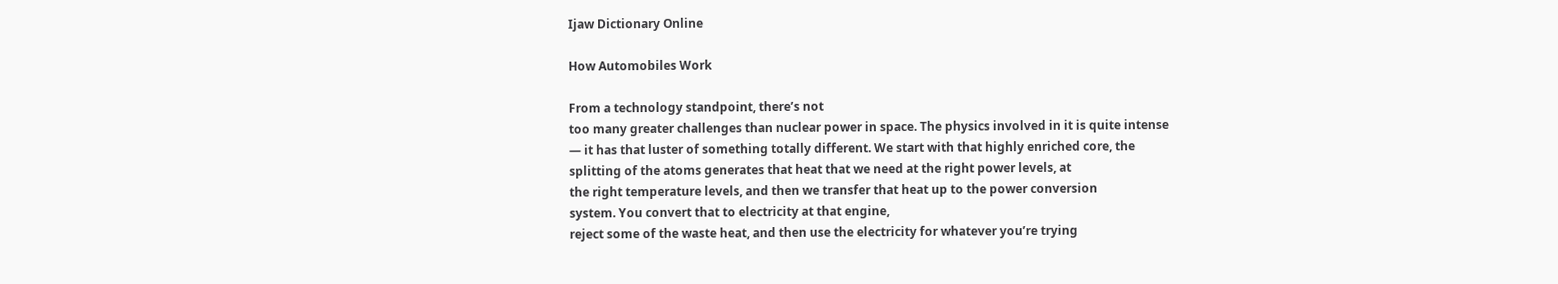Ijaw Dictionary Online

How Automobiles Work

From a technology standpoint, there’s not
too many greater challenges than nuclear power in space. The physics involved in it is quite intense
— it has that luster of something totally different. We start with that highly enriched core, the
splitting of the atoms generates that heat that we need at the right power levels, at
the right temperature levels, and then we transfer that heat up to the power conversion
system. You convert that to electricity at that engine,
reject some of the waste heat, and then use the electricity for whatever you’re trying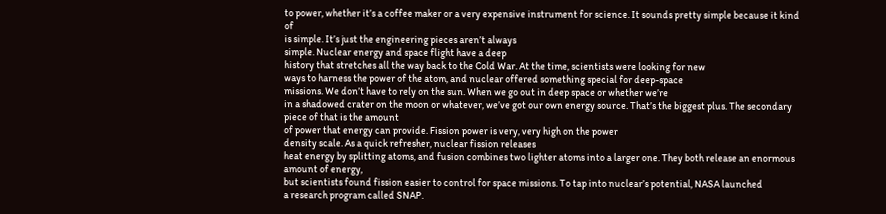to power, whether it’s a coffee maker or a very expensive instrument for science. It sounds pretty simple because it kind of
is simple. It’s just the engineering pieces aren’t always
simple. Nuclear energy and space flight have a deep
history that stretches all the way back to the Cold War. At the time, scientists were looking for new
ways to harness the power of the atom, and nuclear offered something special for deep-space
missions. We don’t have to rely on the sun. When we go out in deep space or whether we’re
in a shadowed crater on the moon or whatever, we’ve got our own energy source. That’s the biggest plus. The secondary piece of that is the amount
of power that energy can provide. Fission power is very, very high on the power
density scale. As a quick refresher, nuclear fission releases
heat energy by splitting atoms, and fusion combines two lighter atoms into a larger one. They both release an enormous amount of energy,
but scientists found fission easier to control for space missions. To tap into nuclear’s potential, NASA launched
a research program called SNAP.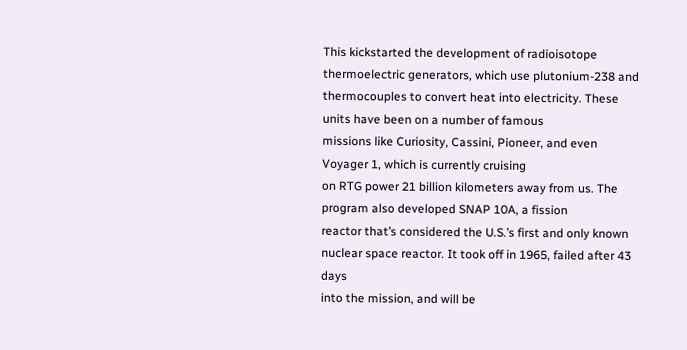This kickstarted the development of radioisotope
thermoelectric generators, which use plutonium-238 and thermocouples to convert heat into electricity. These units have been on a number of famous
missions like Curiosity, Cassini, Pioneer, and even Voyager 1, which is currently cruising
on RTG power 21 billion kilometers away from us. The program also developed SNAP 10A, a fission
reactor that’s considered the U.S.’s first and only known nuclear space reactor. It took off in 1965, failed after 43 days
into the mission, and will be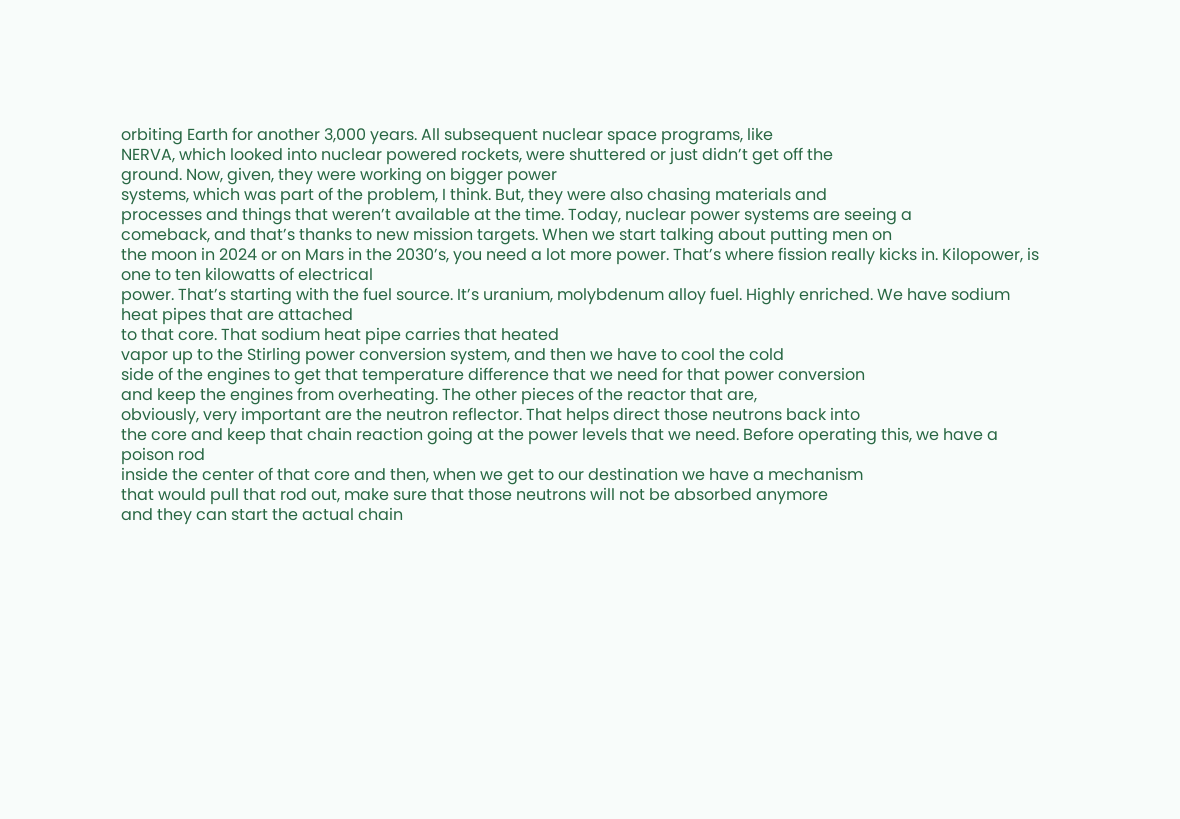orbiting Earth for another 3,000 years. All subsequent nuclear space programs, like
NERVA, which looked into nuclear powered rockets, were shuttered or just didn’t get off the
ground. Now, given, they were working on bigger power
systems, which was part of the problem, I think. But, they were also chasing materials and
processes and things that weren’t available at the time. Today, nuclear power systems are seeing a
comeback, and that’s thanks to new mission targets. When we start talking about putting men on
the moon in 2024 or on Mars in the 2030’s, you need a lot more power. That’s where fission really kicks in. Kilopower, is one to ten kilowatts of electrical
power. That’s starting with the fuel source. It’s uranium, molybdenum alloy fuel. Highly enriched. We have sodium heat pipes that are attached
to that core. That sodium heat pipe carries that heated
vapor up to the Stirling power conversion system, and then we have to cool the cold
side of the engines to get that temperature difference that we need for that power conversion
and keep the engines from overheating. The other pieces of the reactor that are,
obviously, very important are the neutron reflector. That helps direct those neutrons back into
the core and keep that chain reaction going at the power levels that we need. Before operating this, we have a poison rod
inside the center of that core and then, when we get to our destination we have a mechanism
that would pull that rod out, make sure that those neutrons will not be absorbed anymore
and they can start the actual chain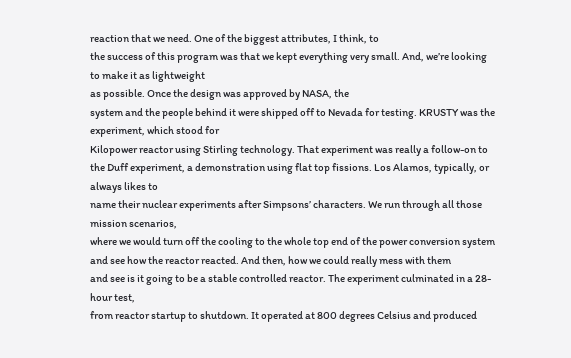reaction that we need. One of the biggest attributes, I think, to
the success of this program was that we kept everything very small. And, we’re looking to make it as lightweight
as possible. Once the design was approved by NASA, the
system and the people behind it were shipped off to Nevada for testing. KRUSTY was the experiment, which stood for
Kilopower reactor using Stirling technology. That experiment was really a follow-on to
the Duff experiment, a demonstration using flat top fissions. Los Alamos, typically, or always likes to
name their nuclear experiments after Simpsons’ characters. We run through all those mission scenarios,
where we would turn off the cooling to the whole top end of the power conversion system
and see how the reactor reacted. And then, how we could really mess with them
and see is it going to be a stable controlled reactor. The experiment culminated in a 28-hour test,
from reactor startup to shutdown. It operated at 800 degrees Celsius and produced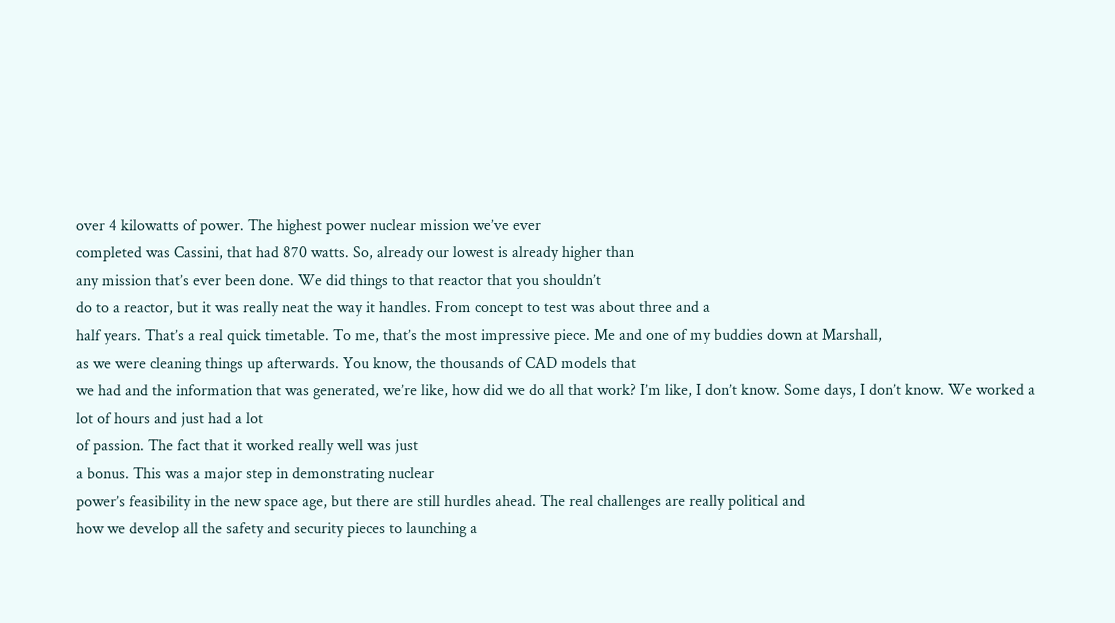over 4 kilowatts of power. The highest power nuclear mission we’ve ever
completed was Cassini, that had 870 watts. So, already our lowest is already higher than
any mission that’s ever been done. We did things to that reactor that you shouldn’t
do to a reactor, but it was really neat the way it handles. From concept to test was about three and a
half years. That’s a real quick timetable. To me, that’s the most impressive piece. Me and one of my buddies down at Marshall,
as we were cleaning things up afterwards. You know, the thousands of CAD models that
we had and the information that was generated, we’re like, how did we do all that work? I’m like, I don’t know. Some days, I don’t know. We worked a lot of hours and just had a lot
of passion. The fact that it worked really well was just
a bonus. This was a major step in demonstrating nuclear
power’s feasibility in the new space age, but there are still hurdles ahead. The real challenges are really political and
how we develop all the safety and security pieces to launching a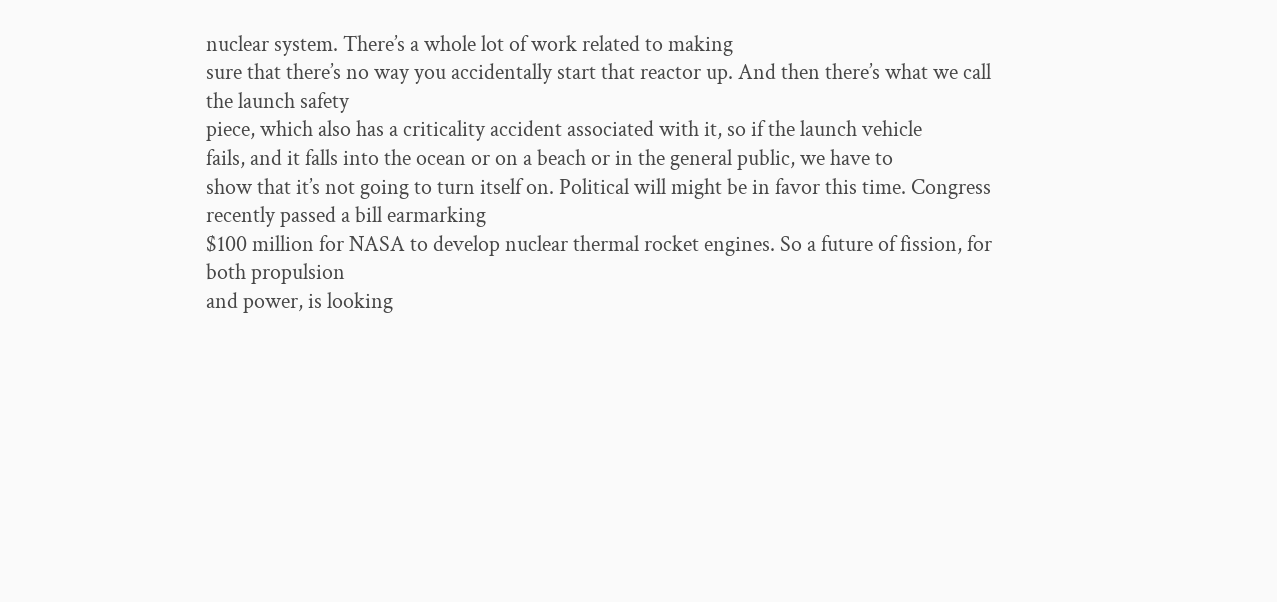nuclear system. There’s a whole lot of work related to making
sure that there’s no way you accidentally start that reactor up. And then there’s what we call the launch safety
piece, which also has a criticality accident associated with it, so if the launch vehicle
fails, and it falls into the ocean or on a beach or in the general public, we have to
show that it’s not going to turn itself on. Political will might be in favor this time. Congress recently passed a bill earmarking
$100 million for NASA to develop nuclear thermal rocket engines. So a future of fission, for both propulsion
and power, is looking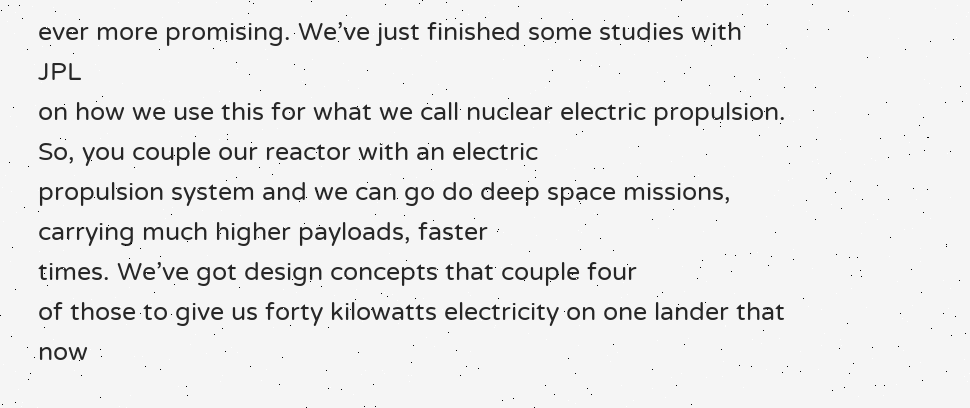ever more promising. We’ve just finished some studies with JPL
on how we use this for what we call nuclear electric propulsion. So, you couple our reactor with an electric
propulsion system and we can go do deep space missions, carrying much higher payloads, faster
times. We’ve got design concepts that couple four
of those to give us forty kilowatts electricity on one lander that now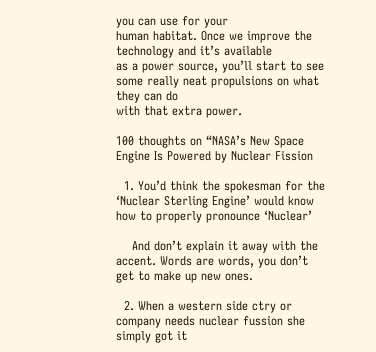you can use for your
human habitat. Once we improve the technology and it’s available
as a power source, you’ll start to see some really neat propulsions on what they can do
with that extra power.

100 thoughts on “NASA’s New Space Engine Is Powered by Nuclear Fission

  1. You’d think the spokesman for the ‘Nuclear Sterling Engine’ would know how to properly pronounce ‘Nuclear’

    And don’t explain it away with the accent. Words are words, you don’t get to make up new ones.

  2. When a western side ctry or company needs nuclear fussion she simply got it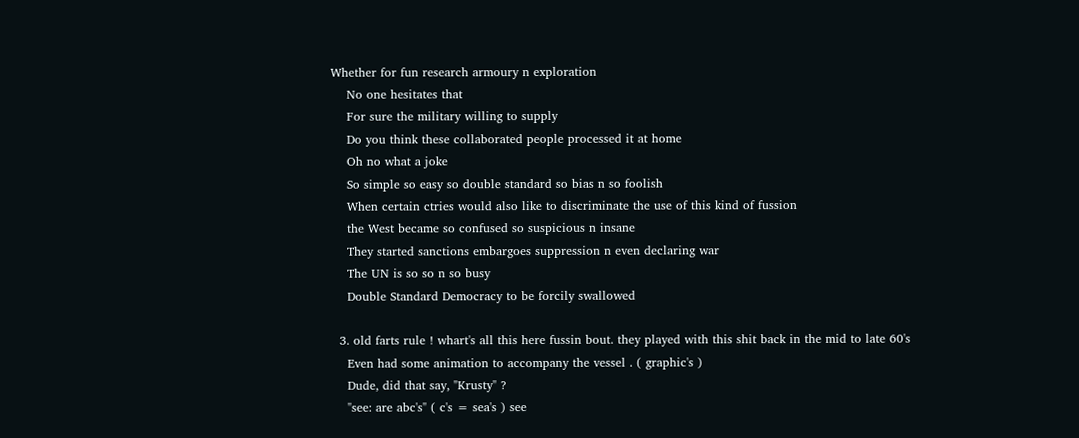Whether for fun research armoury n exploration
    No one hesitates that
    For sure the military willing to supply
    Do you think these collaborated people processed it at home
    Oh no what a joke
    So simple so easy so double standard so bias n so foolish
    When certain ctries would also like to discriminate the use of this kind of fussion
    the West became so confused so suspicious n insane
    They started sanctions embargoes suppression n even declaring war
    The UN is so so n so busy
    Double Standard Democracy to be forcily swallowed

  3. old farts rule ! whart's all this here fussin bout. they played with this shit back in the mid to late 60's
    Even had some animation to accompany the vessel . ( graphic's )
    Dude, did that say, "Krusty" ?
    "see: are abc's" ( c's = sea's ) see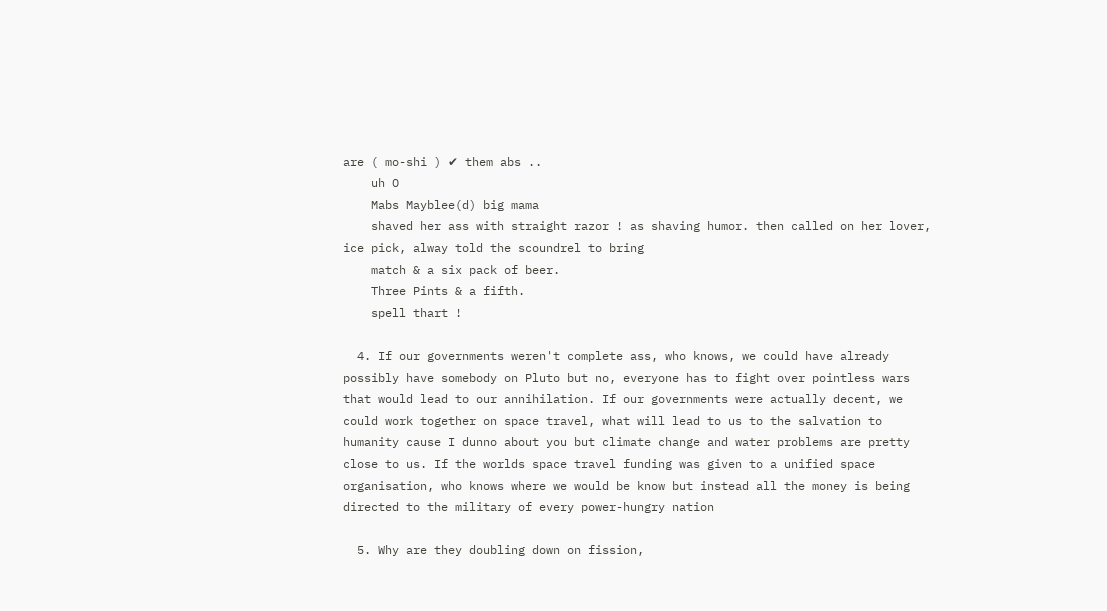are ( mo-shi ) ✔ them abs ..
    uh O
    Mabs Mayblee(d) big mama
    shaved her ass with straight razor ! as shaving humor. then called on her lover, ice pick, alway told the scoundrel to bring
    match & a six pack of beer.
    Three Pints & a fifth.
    spell thart !

  4. If our governments weren't complete ass, who knows, we could have already possibly have somebody on Pluto but no, everyone has to fight over pointless wars that would lead to our annihilation. If our governments were actually decent, we could work together on space travel, what will lead to us to the salvation to humanity cause I dunno about you but climate change and water problems are pretty close to us. If the worlds space travel funding was given to a unified space organisation, who knows where we would be know but instead all the money is being directed to the military of every power-hungry nation

  5. Why are they doubling down on fission,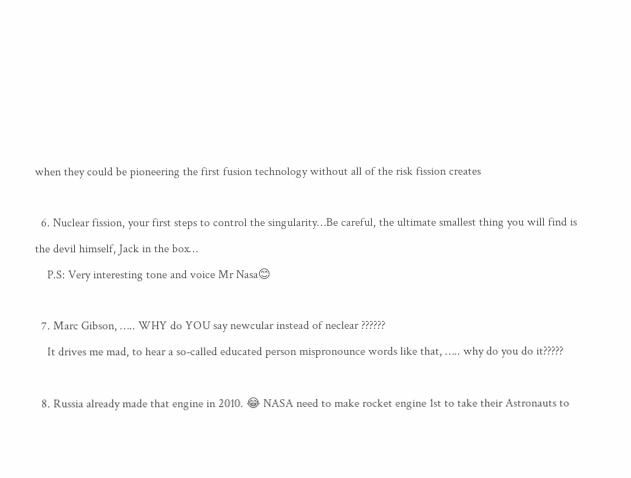when they could be pioneering the first fusion technology without all of the risk fission creates

  6. Nuclear fission, your first steps to control the singularity…Be careful, the ultimate smallest thing you will find is the devil himself, Jack in the box…
    P.S: Very interesting tone and voice Mr Nasa😊

  7. Marc Gibson, ….. WHY do YOU say newcular instead of neclear ??????
    It drives me mad, to hear a so-called educated person mispronounce words like that, ….. why do you do it?????

  8. Russia already made that engine in 2010. 😂 NASA need to make rocket engine 1st to take their Astronauts to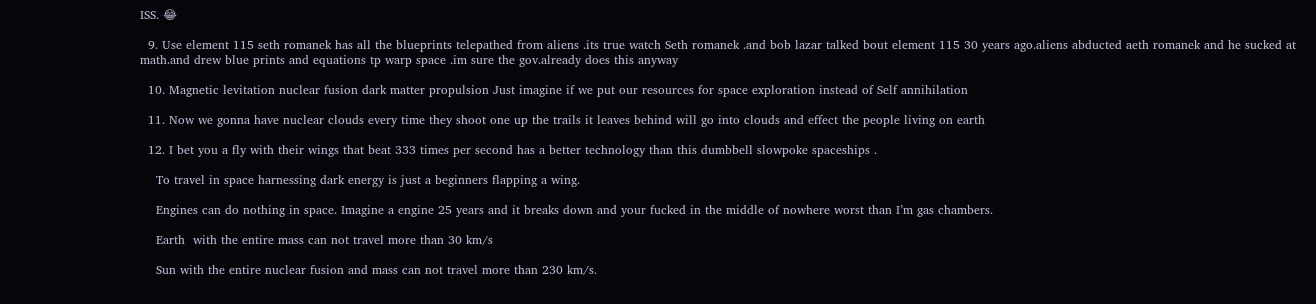ISS. 😂

  9. Use element 115 seth romanek has all the blueprints telepathed from aliens .its true watch Seth romanek .and bob lazar talked bout element 115 30 years ago.aliens abducted aeth romanek and he sucked at math.and drew blue prints and equations tp warp space .im sure the gov.already does this anyway

  10. Magnetic levitation nuclear fusion dark matter propulsion Just imagine if we put our resources for space exploration instead of Self annihilation

  11. Now we gonna have nuclear clouds every time they shoot one up the trails it leaves behind will go into clouds and effect the people living on earth

  12. I bet you a fly with their wings that beat 333 times per second has a better technology than this dumbbell slowpoke spaceships .

    To travel in space harnessing dark energy is just a beginners flapping a wing.

    Engines can do nothing in space. Imagine a engine 25 years and it breaks down and your fucked in the middle of nowhere worst than I’m gas chambers.

    Earth  with the entire mass can not travel more than 30 km/s

    Sun with the entire nuclear fusion and mass can not travel more than 230 km/s.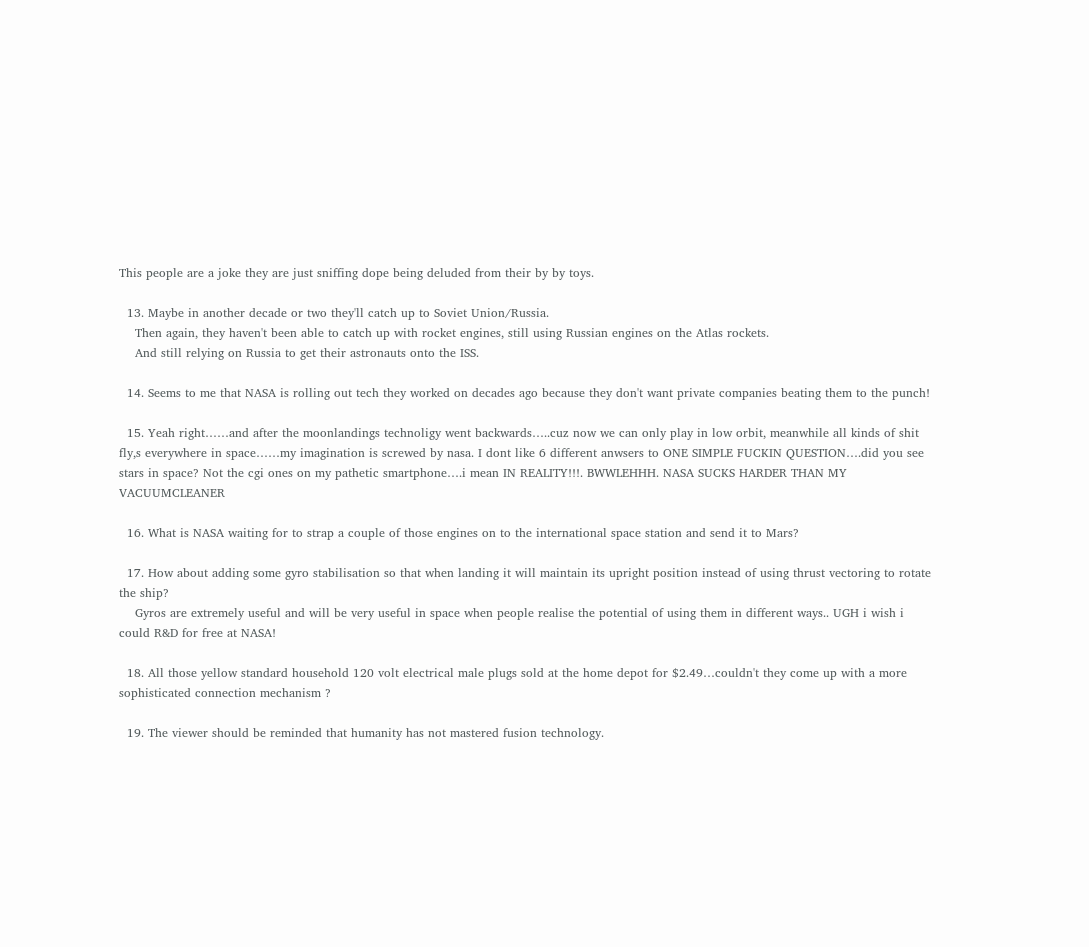This people are a joke they are just sniffing dope being deluded from their by by toys.

  13. Maybe in another decade or two they'll catch up to Soviet Union/Russia.
    Then again, they haven't been able to catch up with rocket engines, still using Russian engines on the Atlas rockets.
    And still relying on Russia to get their astronauts onto the ISS.

  14. Seems to me that NASA is rolling out tech they worked on decades ago because they don't want private companies beating them to the punch!

  15. Yeah right……and after the moonlandings technoligy went backwards…..cuz now we can only play in low orbit, meanwhile all kinds of shit fly,s everywhere in space……my imagination is screwed by nasa. I dont like 6 different anwsers to ONE SIMPLE FUCKIN QUESTION….did you see stars in space? Not the cgi ones on my pathetic smartphone….i mean IN REALITY!!!. BWWLEHHH. NASA SUCKS HARDER THAN MY VACUUMCLEANER

  16. What is NASA waiting for to strap a couple of those engines on to the international space station and send it to Mars?

  17. How about adding some gyro stabilisation so that when landing it will maintain its upright position instead of using thrust vectoring to rotate the ship?
    Gyros are extremely useful and will be very useful in space when people realise the potential of using them in different ways.. UGH i wish i could R&D for free at NASA!

  18. All those yellow standard household 120 volt electrical male plugs sold at the home depot for $2.49…couldn't they come up with a more sophisticated connection mechanism ?

  19. The viewer should be reminded that humanity has not mastered fusion technology.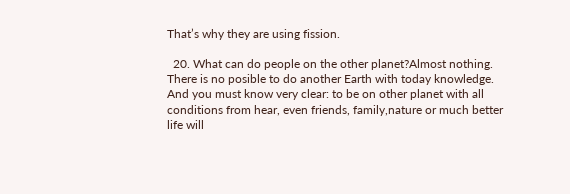That’s why they are using fission.

  20. What can do people on the other planet?Almost nothing. There is no posible to do another Earth with today knowledge. And you must know very clear: to be on other planet with all conditions from hear, even friends, family,nature or much better life will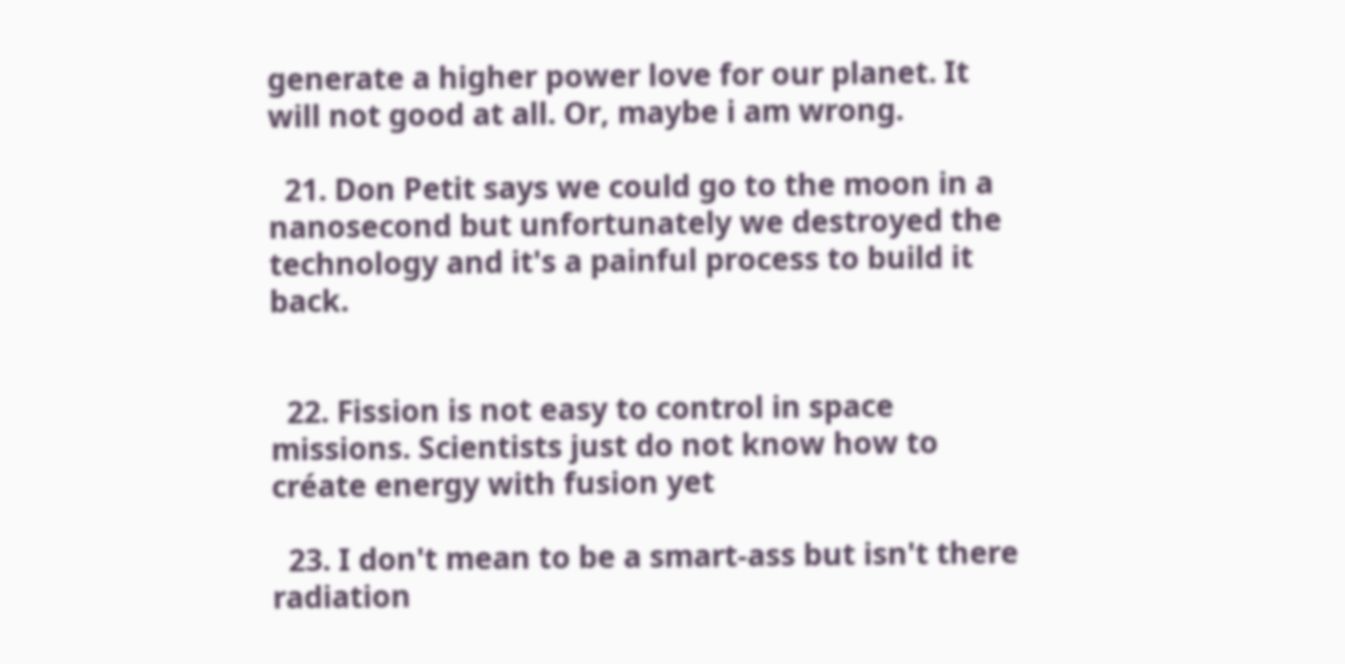generate a higher power love for our planet. It will not good at all. Or, maybe i am wrong.

  21. Don Petit says we could go to the moon in a nanosecond but unfortunately we destroyed the technology and it's a painful process to build it back.


  22. Fission is not easy to control in space missions. Scientists just do not know how to créate energy with fusion yet

  23. I don't mean to be a smart-ass but isn't there radiation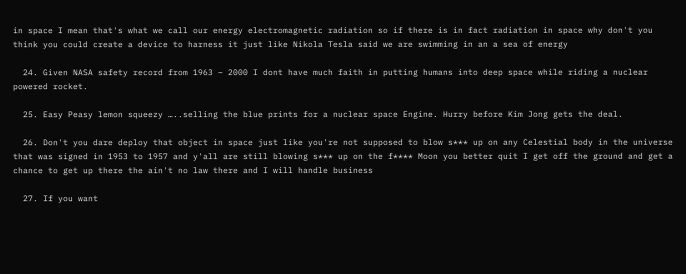in space I mean that's what we call our energy electromagnetic radiation so if there is in fact radiation in space why don't you think you could create a device to harness it just like Nikola Tesla said we are swimming in an a sea of energy

  24. Given NASA safety record from 1963 – 2000 I dont have much faith in putting humans into deep space while riding a nuclear powered rocket.

  25. Easy Peasy lemon squeezy …..selling the blue prints for a nuclear space Engine. Hurry before Kim Jong gets the deal.

  26. Don't you dare deploy that object in space just like you're not supposed to blow s*** up on any Celestial body in the universe that was signed in 1953 to 1957 and y'all are still blowing s*** up on the f**** Moon you better quit I get off the ground and get a chance to get up there the ain't no law there and I will handle business

  27. If you want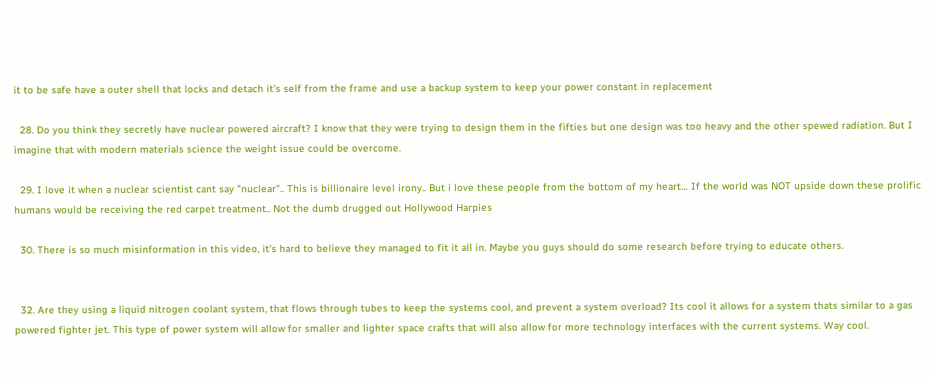it to be safe have a outer shell that locks and detach it's self from the frame and use a backup system to keep your power constant in replacement

  28. Do you think they secretly have nuclear powered aircraft? I know that they were trying to design them in the fifties but one design was too heavy and the other spewed radiation. But I imagine that with modern materials science the weight issue could be overcome.

  29. I love it when a nuclear scientist cant say "nuclear".. This is billionaire level irony.. But i love these people from the bottom of my heart… If the world was NOT upside down these prolific humans would be receiving the red carpet treatment.. Not the dumb drugged out Hollywood Harpies

  30. There is so much misinformation in this video, it's hard to believe they managed to fit it all in. Maybe you guys should do some research before trying to educate others.


  32. Are they using a liquid nitrogen coolant system, that flows through tubes to keep the systems cool, and prevent a system overload? Its cool it allows for a system thats similar to a gas powered fighter jet. This type of power system will allow for smaller and lighter space crafts that will also allow for more technology interfaces with the current systems. Way cool.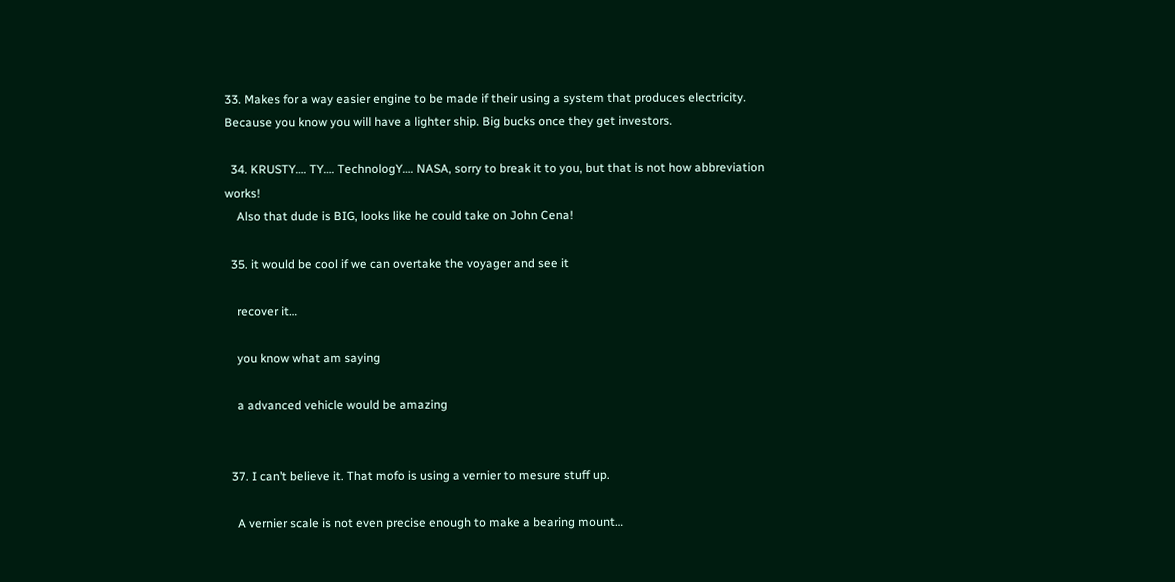33. Makes for a way easier engine to be made if their using a system that produces electricity. Because you know you will have a lighter ship. Big bucks once they get investors.

  34. KRUSTY…. TY…. TechnologY…. NASA, sorry to break it to you, but that is not how abbreviation works!
    Also that dude is BIG, looks like he could take on John Cena!

  35. it would be cool if we can overtake the voyager and see it

    recover it…

    you know what am saying

    a advanced vehicle would be amazing


  37. I can’t believe it. That mofo is using a vernier to mesure stuff up.

    A vernier scale is not even precise enough to make a bearing mount…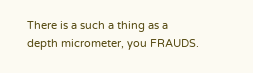There is a such a thing as a depth micrometer, you FRAUDS.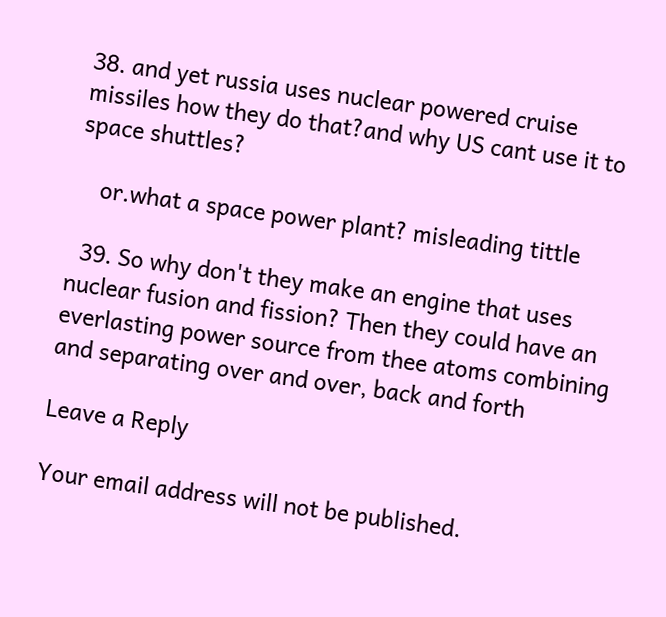38. and yet russia uses nuclear powered cruise missiles how they do that?and why US cant use it to space shuttles?

    or.what a space power plant? misleading tittle

  39. So why don't they make an engine that uses nuclear fusion and fission? Then they could have an everlasting power source from thee atoms combining and separating over and over, back and forth

Leave a Reply

Your email address will not be published.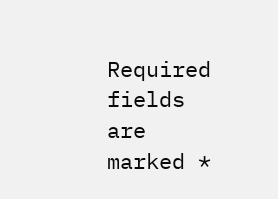Required fields are marked *